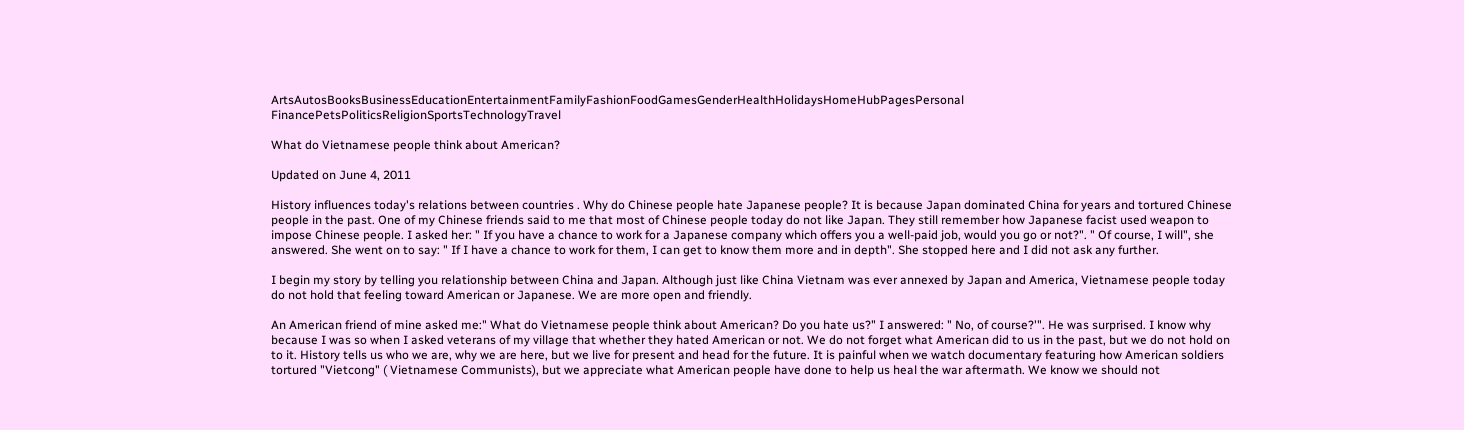ArtsAutosBooksBusinessEducationEntertainmentFamilyFashionFoodGamesGenderHealthHolidaysHomeHubPagesPersonal FinancePetsPoliticsReligionSportsTechnologyTravel

What do Vietnamese people think about American?

Updated on June 4, 2011

History influences today's relations between countries . Why do Chinese people hate Japanese people? It is because Japan dominated China for years and tortured Chinese people in the past. One of my Chinese friends said to me that most of Chinese people today do not like Japan. They still remember how Japanese facist used weapon to impose Chinese people. I asked her: " If you have a chance to work for a Japanese company which offers you a well-paid job, would you go or not?". " Of course, I will", she answered. She went on to say: " If I have a chance to work for them, I can get to know them more and in depth". She stopped here and I did not ask any further.

I begin my story by telling you relationship between China and Japan. Although just like China Vietnam was ever annexed by Japan and America, Vietnamese people today do not hold that feeling toward American or Japanese. We are more open and friendly.

An American friend of mine asked me:" What do Vietnamese people think about American? Do you hate us?" I answered: " No, of course?'". He was surprised. I know why because I was so when I asked veterans of my village that whether they hated American or not. We do not forget what American did to us in the past, but we do not hold on to it. History tells us who we are, why we are here, but we live for present and head for the future. It is painful when we watch documentary featuring how American soldiers tortured "Vietcong" ( Vietnamese Communists), but we appreciate what American people have done to help us heal the war aftermath. We know we should not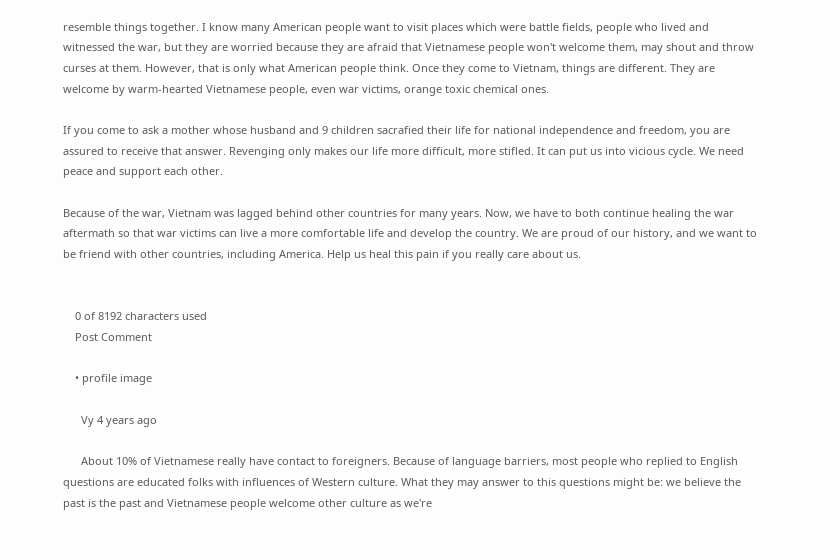resemble things together. I know many American people want to visit places which were battle fields, people who lived and witnessed the war, but they are worried because they are afraid that Vietnamese people won't welcome them, may shout and throw curses at them. However, that is only what American people think. Once they come to Vietnam, things are different. They are welcome by warm-hearted Vietnamese people, even war victims, orange toxic chemical ones.

If you come to ask a mother whose husband and 9 children sacrafied their life for national independence and freedom, you are assured to receive that answer. Revenging only makes our life more difficult, more stifled. It can put us into vicious cycle. We need peace and support each other.

Because of the war, Vietnam was lagged behind other countries for many years. Now, we have to both continue healing the war aftermath so that war victims can live a more comfortable life and develop the country. We are proud of our history, and we want to be friend with other countries, including America. Help us heal this pain if you really care about us.


    0 of 8192 characters used
    Post Comment

    • profile image

      Vy 4 years ago

      About 10% of Vietnamese really have contact to foreigners. Because of language barriers, most people who replied to English questions are educated folks with influences of Western culture. What they may answer to this questions might be: we believe the past is the past and Vietnamese people welcome other culture as we're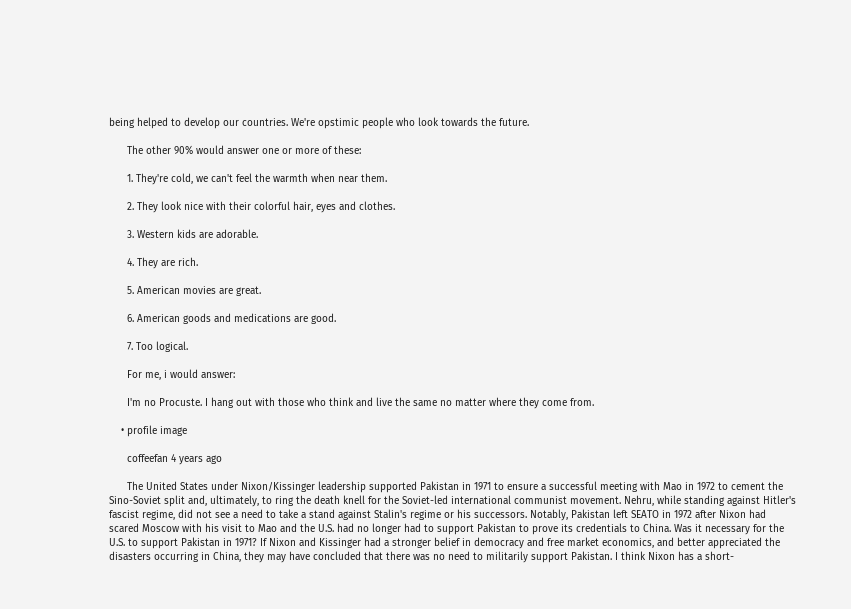being helped to develop our countries. We're opstimic people who look towards the future.

      The other 90% would answer one or more of these:

      1. They're cold, we can't feel the warmth when near them.

      2. They look nice with their colorful hair, eyes and clothes.

      3. Western kids are adorable.

      4. They are rich.

      5. American movies are great.

      6. American goods and medications are good.

      7. Too logical.

      For me, i would answer:

      I'm no Procuste. I hang out with those who think and live the same no matter where they come from.

    • profile image

      coffeefan 4 years ago

      The United States under Nixon/Kissinger leadership supported Pakistan in 1971 to ensure a successful meeting with Mao in 1972 to cement the Sino-Soviet split and, ultimately, to ring the death knell for the Soviet-led international communist movement. Nehru, while standing against Hitler's fascist regime, did not see a need to take a stand against Stalin's regime or his successors. Notably, Pakistan left SEATO in 1972 after Nixon had scared Moscow with his visit to Mao and the U.S. had no longer had to support Pakistan to prove its credentials to China. Was it necessary for the U.S. to support Pakistan in 1971? If Nixon and Kissinger had a stronger belief in democracy and free market economics, and better appreciated the disasters occurring in China, they may have concluded that there was no need to militarily support Pakistan. I think Nixon has a short-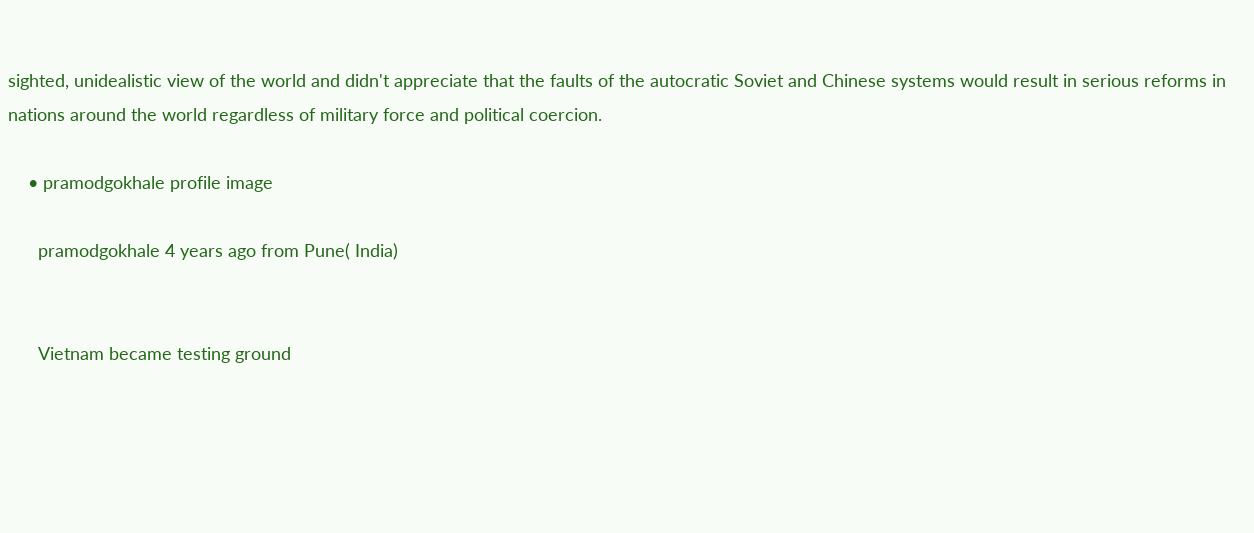sighted, unidealistic view of the world and didn't appreciate that the faults of the autocratic Soviet and Chinese systems would result in serious reforms in nations around the world regardless of military force and political coercion.

    • pramodgokhale profile image

      pramodgokhale 4 years ago from Pune( India)


      Vietnam became testing ground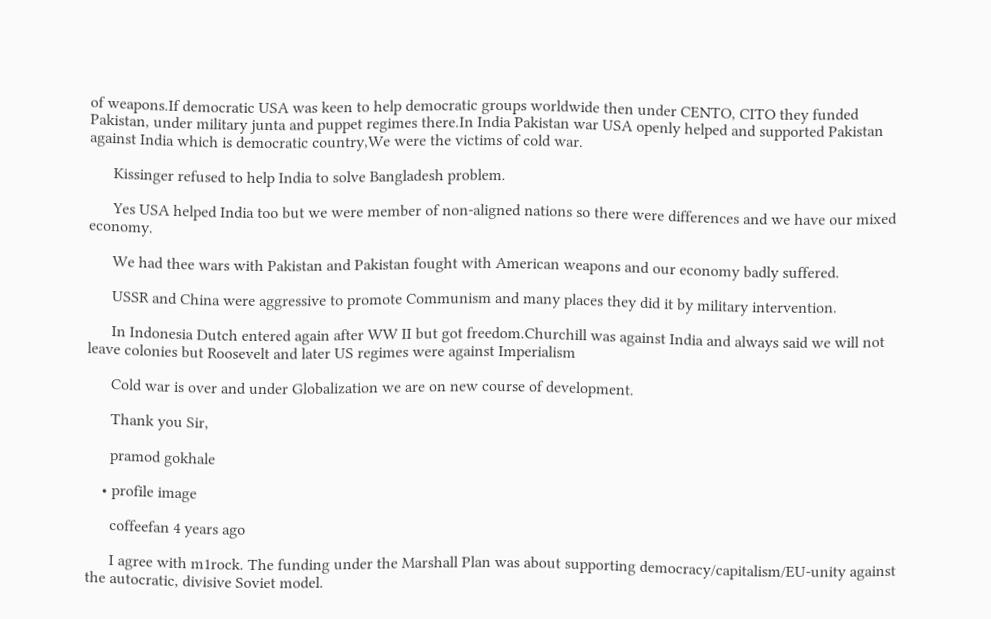of weapons.If democratic USA was keen to help democratic groups worldwide then under CENTO, CITO they funded Pakistan, under military junta and puppet regimes there.In India Pakistan war USA openly helped and supported Pakistan against India which is democratic country,We were the victims of cold war.

      Kissinger refused to help India to solve Bangladesh problem.

      Yes USA helped India too but we were member of non-aligned nations so there were differences and we have our mixed economy.

      We had thee wars with Pakistan and Pakistan fought with American weapons and our economy badly suffered.

      USSR and China were aggressive to promote Communism and many places they did it by military intervention.

      In Indonesia Dutch entered again after WW II but got freedom.Churchill was against India and always said we will not leave colonies but Roosevelt and later US regimes were against Imperialism

      Cold war is over and under Globalization we are on new course of development.

      Thank you Sir,

      pramod gokhale

    • profile image

      coffeefan 4 years ago

      I agree with m1rock. The funding under the Marshall Plan was about supporting democracy/capitalism/EU-unity against the autocratic, divisive Soviet model.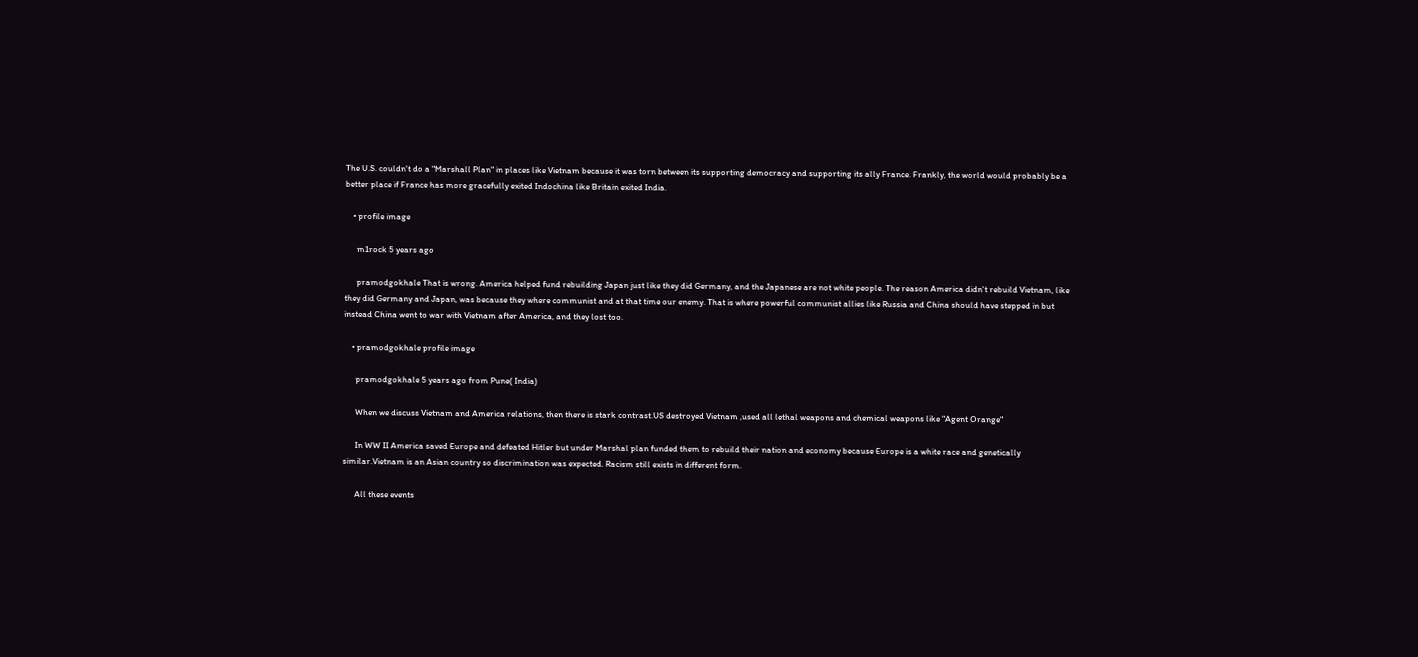The U.S. couldn't do a "Marshall Plan" in places like Vietnam because it was torn between its supporting democracy and supporting its ally France. Frankly, the world would probably be a better place if France has more gracefully exited Indochina like Britain exited India.

    • profile image

      m1rock 5 years ago

      pramodgokhale That is wrong. America helped fund rebuilding Japan just like they did Germany, and the Japanese are not white people. The reason America didn't rebuild Vietnam, like they did Germany and Japan, was because they where communist and at that time our enemy. That is where powerful communist allies like Russia and China should have stepped in but instead China went to war with Vietnam after America, and they lost too.

    • pramodgokhale profile image

      pramodgokhale 5 years ago from Pune( India)

      When we discuss Vietnam and America relations, then there is stark contrast.US destroyed Vietnam ,used all lethal weapons and chemical weapons like "Agent Orange"

      In WW II America saved Europe and defeated Hitler but under Marshal plan funded them to rebuild their nation and economy because Europe is a white race and genetically similar.Vietnam is an Asian country so discrimination was expected. Racism still exists in different form.

      All these events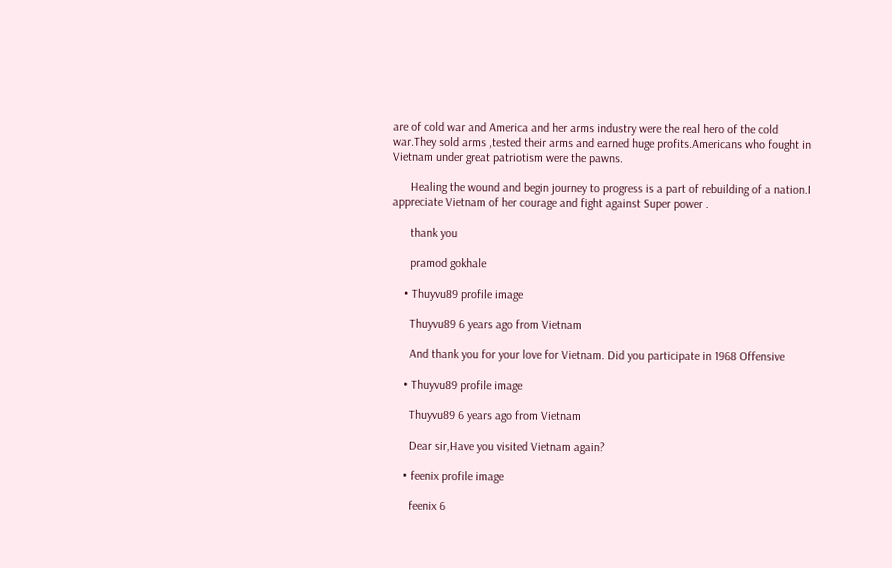are of cold war and America and her arms industry were the real hero of the cold war.They sold arms ,tested their arms and earned huge profits.Americans who fought in Vietnam under great patriotism were the pawns.

      Healing the wound and begin journey to progress is a part of rebuilding of a nation.I appreciate Vietnam of her courage and fight against Super power .

      thank you

      pramod gokhale

    • Thuyvu89 profile image

      Thuyvu89 6 years ago from Vietnam

      And thank you for your love for Vietnam. Did you participate in 1968 Offensive

    • Thuyvu89 profile image

      Thuyvu89 6 years ago from Vietnam

      Dear sir,Have you visited Vietnam again?

    • feenix profile image

      feenix 6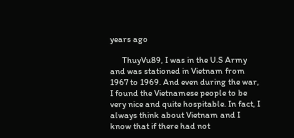years ago

      ThuyVu89, I was in the U.S Army and was stationed in Vietnam from 1967 to 1969. And even during the war, I found the Vietnamese people to be very nice and quite hospitable. In fact, I always think about Vietnam and I know that if there had not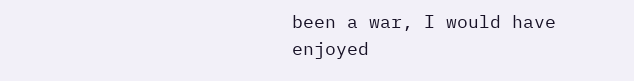been a war, I would have enjoyed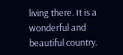living there. It is a wonderful and beautiful country.